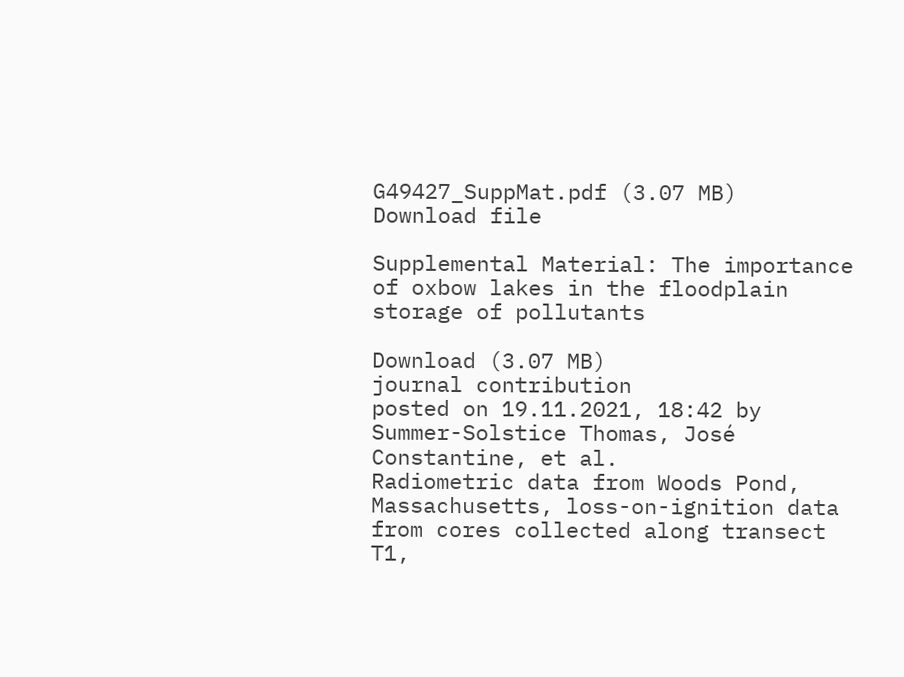G49427_SuppMat.pdf (3.07 MB)
Download file

Supplemental Material: The importance of oxbow lakes in the floodplain storage of pollutants

Download (3.07 MB)
journal contribution
posted on 19.11.2021, 18:42 by Summer-Solstice Thomas, José Constantine, et al.
Radiometric data from Woods Pond, Massachusetts, loss-on-ignition data from cores collected along transect T1,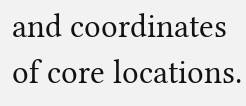and coordinates of core locations.